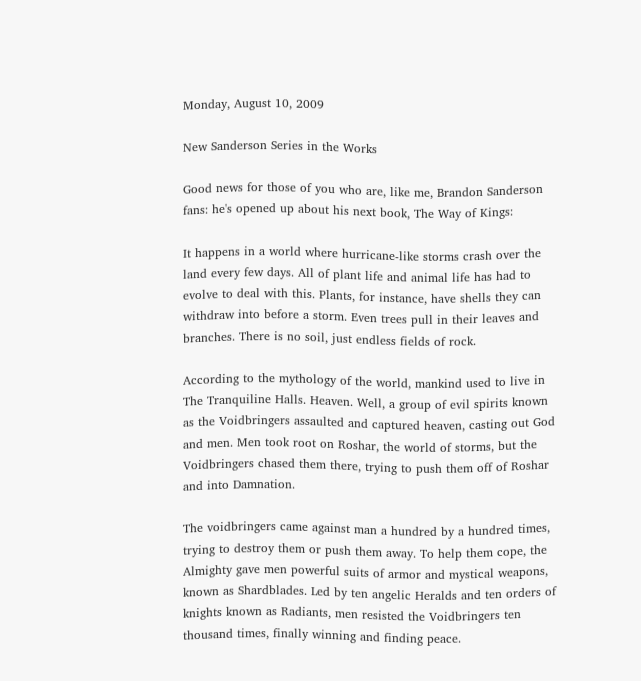Monday, August 10, 2009

New Sanderson Series in the Works

Good news for those of you who are, like me, Brandon Sanderson fans: he's opened up about his next book, The Way of Kings:

It happens in a world where hurricane-like storms crash over the land every few days. All of plant life and animal life has had to evolve to deal with this. Plants, for instance, have shells they can withdraw into before a storm. Even trees pull in their leaves and branches. There is no soil, just endless fields of rock.

According to the mythology of the world, mankind used to live in The Tranquiline Halls. Heaven. Well, a group of evil spirits known as the Voidbringers assaulted and captured heaven, casting out God and men. Men took root on Roshar, the world of storms, but the Voidbringers chased them there, trying to push them off of Roshar and into Damnation.

The voidbringers came against man a hundred by a hundred times, trying to destroy them or push them away. To help them cope, the Almighty gave men powerful suits of armor and mystical weapons, known as Shardblades. Led by ten angelic Heralds and ten orders of knights known as Radiants, men resisted the Voidbringers ten thousand times, finally winning and finding peace.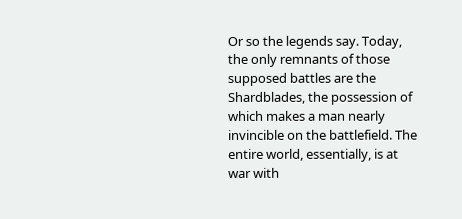Or so the legends say. Today, the only remnants of those supposed battles are the Shardblades, the possession of which makes a man nearly invincible on the battlefield. The entire world, essentially, is at war with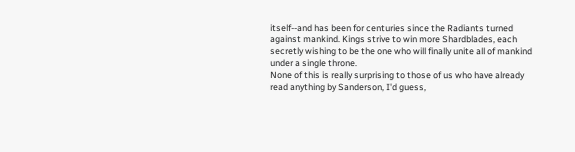itself--and has been for centuries since the Radiants turned against mankind. Kings strive to win more Shardblades, each secretly wishing to be the one who will finally unite all of mankind under a single throne.
None of this is really surprising to those of us who have already read anything by Sanderson, I'd guess,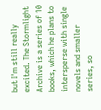but I'm still really excited. The Stormlight Archive is a series of 10 books, which he plans to intersperse with single novels and smaller series, so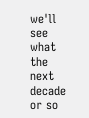we'll see what the next decade or so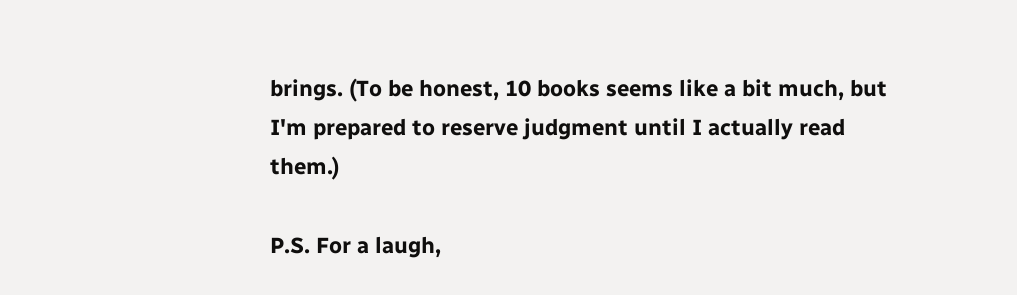brings. (To be honest, 10 books seems like a bit much, but I'm prepared to reserve judgment until I actually read them.)

P.S. For a laugh,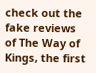check out the fake reviews of The Way of Kings, the first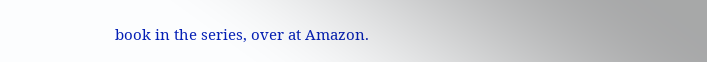book in the series, over at Amazon.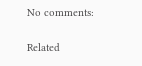No comments:

Related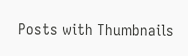Posts with Thumbnails